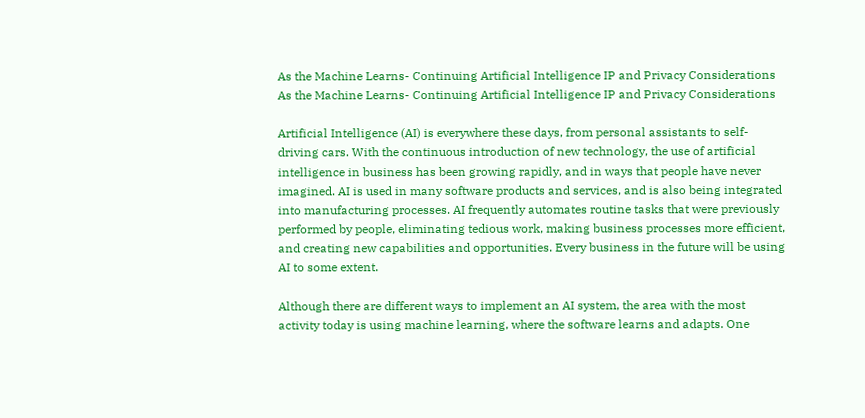As the Machine Learns- Continuing Artificial Intelligence IP and Privacy Considerations
As the Machine Learns- Continuing Artificial Intelligence IP and Privacy Considerations

Artificial Intelligence (AI) is everywhere these days, from personal assistants to self-driving cars. With the continuous introduction of new technology, the use of artificial intelligence in business has been growing rapidly, and in ways that people have never imagined. AI is used in many software products and services, and is also being integrated into manufacturing processes. AI frequently automates routine tasks that were previously performed by people, eliminating tedious work, making business processes more efficient, and creating new capabilities and opportunities. Every business in the future will be using AI to some extent.

Although there are different ways to implement an AI system, the area with the most activity today is using machine learning, where the software learns and adapts. One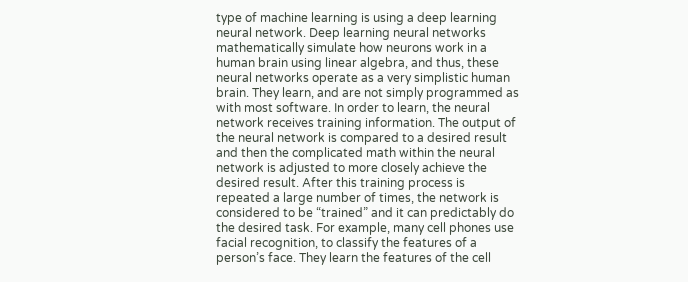type of machine learning is using a deep learning neural network. Deep learning neural networks mathematically simulate how neurons work in a human brain using linear algebra, and thus, these neural networks operate as a very simplistic human brain. They learn, and are not simply programmed as with most software. In order to learn, the neural network receives training information. The output of the neural network is compared to a desired result and then the complicated math within the neural network is adjusted to more closely achieve the desired result. After this training process is repeated a large number of times, the network is considered to be “trained” and it can predictably do the desired task. For example, many cell phones use facial recognition, to classify the features of a person’s face. They learn the features of the cell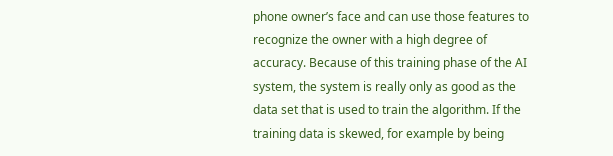phone owner’s face and can use those features to recognize the owner with a high degree of accuracy. Because of this training phase of the AI system, the system is really only as good as the data set that is used to train the algorithm. If the training data is skewed, for example by being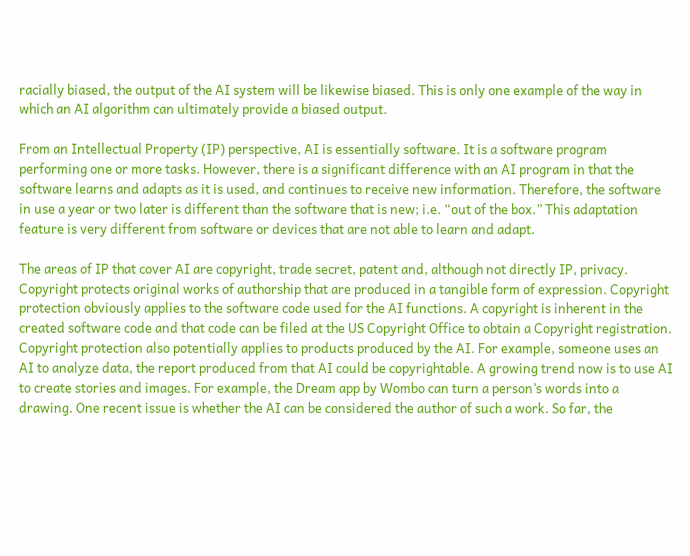racially biased, the output of the AI system will be likewise biased. This is only one example of the way in which an AI algorithm can ultimately provide a biased output.

From an Intellectual Property (IP) perspective, AI is essentially software. It is a software program performing one or more tasks. However, there is a significant difference with an AI program in that the software learns and adapts as it is used, and continues to receive new information. Therefore, the software in use a year or two later is different than the software that is new; i.e. “out of the box.” This adaptation feature is very different from software or devices that are not able to learn and adapt.

The areas of IP that cover AI are copyright, trade secret, patent and, although not directly IP, privacy. Copyright protects original works of authorship that are produced in a tangible form of expression. Copyright protection obviously applies to the software code used for the AI functions. A copyright is inherent in the created software code and that code can be filed at the US Copyright Office to obtain a Copyright registration. Copyright protection also potentially applies to products produced by the AI. For example, someone uses an AI to analyze data, the report produced from that AI could be copyrightable. A growing trend now is to use AI to create stories and images. For example, the Dream app by Wombo can turn a person’s words into a drawing. One recent issue is whether the AI can be considered the author of such a work. So far, the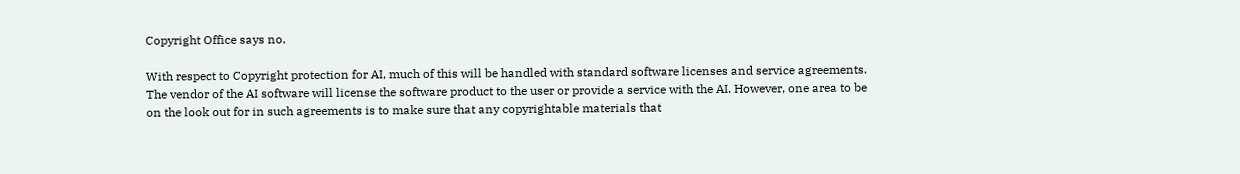Copyright Office says no.

With respect to Copyright protection for AI, much of this will be handled with standard software licenses and service agreements. The vendor of the AI software will license the software product to the user or provide a service with the AI. However, one area to be on the look out for in such agreements is to make sure that any copyrightable materials that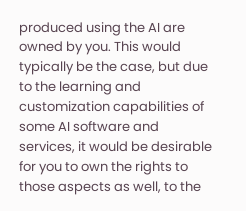produced using the AI are owned by you. This would typically be the case, but due to the learning and customization capabilities of some AI software and services, it would be desirable for you to own the rights to those aspects as well, to the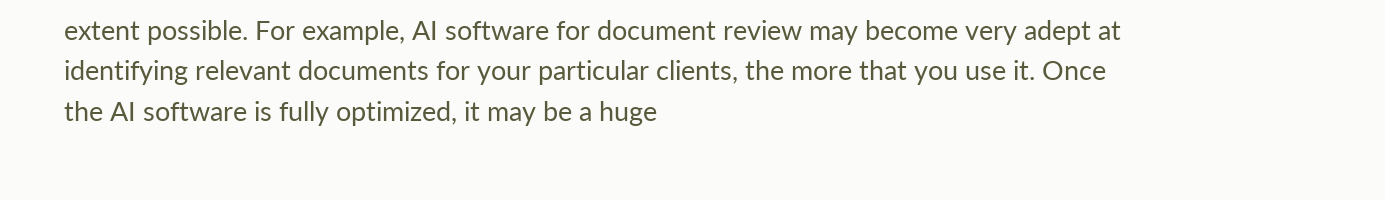extent possible. For example, AI software for document review may become very adept at identifying relevant documents for your particular clients, the more that you use it. Once the AI software is fully optimized, it may be a huge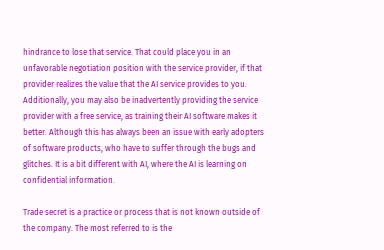hindrance to lose that service. That could place you in an unfavorable negotiation position with the service provider, if that provider realizes the value that the AI service provides to you. Additionally, you may also be inadvertently providing the service provider with a free service, as training their AI software makes it better. Although this has always been an issue with early adopters of software products, who have to suffer through the bugs and glitches. It is a bit different with AI, where the AI is learning on confidential information.

Trade secret is a practice or process that is not known outside of the company. The most referred to is the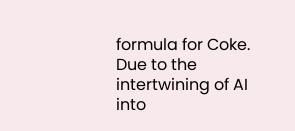formula for Coke. Due to the intertwining of AI into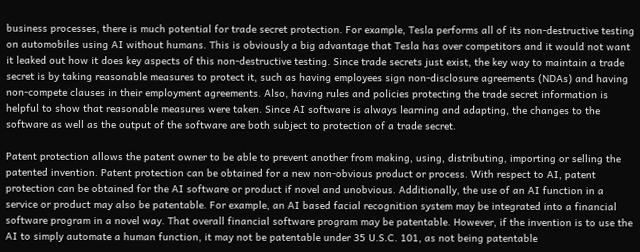business processes, there is much potential for trade secret protection. For example, Tesla performs all of its non-destructive testing on automobiles using AI without humans. This is obviously a big advantage that Tesla has over competitors and it would not want it leaked out how it does key aspects of this non-destructive testing. Since trade secrets just exist, the key way to maintain a trade secret is by taking reasonable measures to protect it, such as having employees sign non-disclosure agreements (NDAs) and having non-compete clauses in their employment agreements. Also, having rules and policies protecting the trade secret information is helpful to show that reasonable measures were taken. Since AI software is always learning and adapting, the changes to the software as well as the output of the software are both subject to protection of a trade secret.

Patent protection allows the patent owner to be able to prevent another from making, using, distributing, importing or selling the patented invention. Patent protection can be obtained for a new non-obvious product or process. With respect to AI, patent protection can be obtained for the AI software or product if novel and unobvious. Additionally, the use of an AI function in a service or product may also be patentable. For example, an AI based facial recognition system may be integrated into a financial software program in a novel way. That overall financial software program may be patentable. However, if the invention is to use the AI to simply automate a human function, it may not be patentable under 35 U.S.C. 101, as not being patentable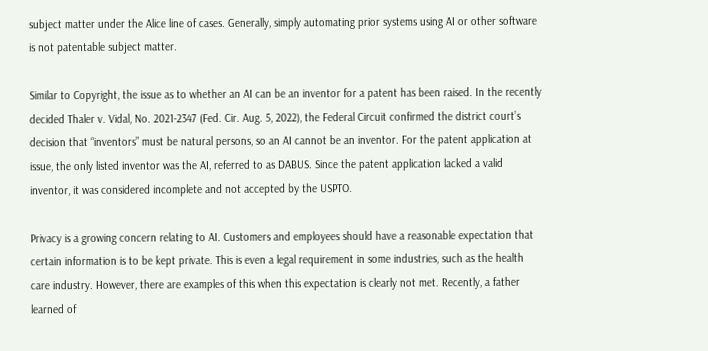subject matter under the Alice line of cases. Generally, simply automating prior systems using AI or other software is not patentable subject matter.

Similar to Copyright, the issue as to whether an AI can be an inventor for a patent has been raised. In the recently decided Thaler v. Vidal, No. 2021-2347 (Fed. Cir. Aug. 5, 2022), the Federal Circuit confirmed the district court’s decision that “inventors” must be natural persons, so an AI cannot be an inventor. For the patent application at issue, the only listed inventor was the AI, referred to as DABUS. Since the patent application lacked a valid inventor, it was considered incomplete and not accepted by the USPTO.

Privacy is a growing concern relating to AI. Customers and employees should have a reasonable expectation that certain information is to be kept private. This is even a legal requirement in some industries, such as the health care industry. However, there are examples of this when this expectation is clearly not met. Recently, a father learned of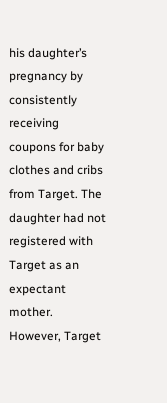his daughter’s pregnancy by consistently receiving coupons for baby clothes and cribs from Target. The daughter had not registered with Target as an expectant mother. However, Target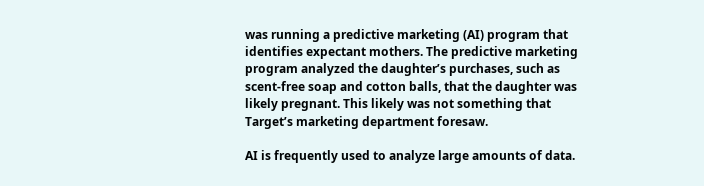was running a predictive marketing (AI) program that identifies expectant mothers. The predictive marketing program analyzed the daughter’s purchases, such as scent-free soap and cotton balls, that the daughter was likely pregnant. This likely was not something that Target’s marketing department foresaw.

AI is frequently used to analyze large amounts of data.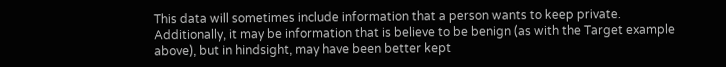This data will sometimes include information that a person wants to keep private. Additionally, it may be information that is believe to be benign (as with the Target example above), but in hindsight, may have been better kept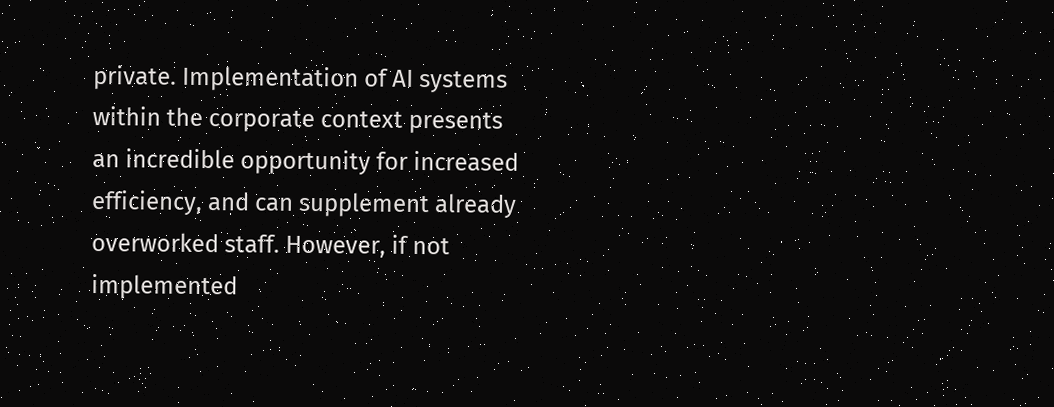private. Implementation of AI systems within the corporate context presents an incredible opportunity for increased efficiency, and can supplement already overworked staff. However, if not implemented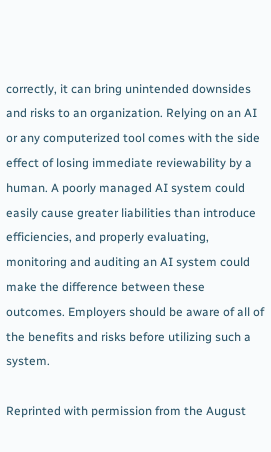correctly, it can bring unintended downsides and risks to an organization. Relying on an AI or any computerized tool comes with the side effect of losing immediate reviewability by a human. A poorly managed AI system could easily cause greater liabilities than introduce efficiencies, and properly evaluating, monitoring and auditing an AI system could make the difference between these outcomes. Employers should be aware of all of the benefits and risks before utilizing such a system.

Reprinted with permission from the August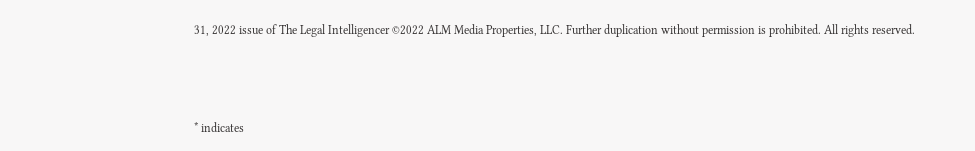31, 2022 issue of The Legal Intelligencer ©2022 ALM Media Properties, LLC. Further duplication without permission is prohibited. All rights reserved.



* indicates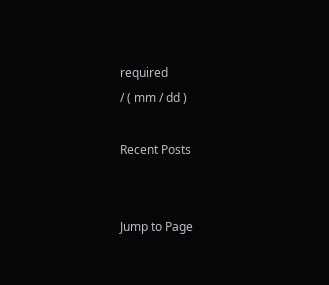required
/ ( mm / dd )

Recent Posts


Jump to Page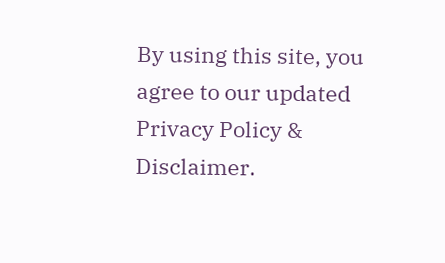By using this site, you agree to our updated Privacy Policy & Disclaimer.